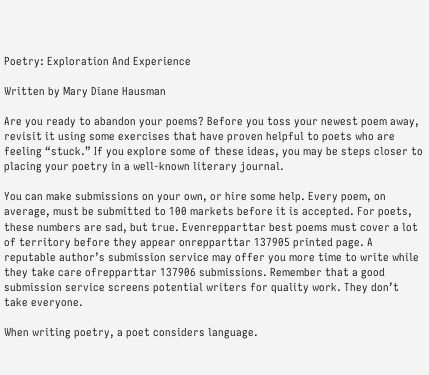Poetry: Exploration And Experience

Written by Mary Diane Hausman

Are you ready to abandon your poems? Before you toss your newest poem away, revisit it using some exercises that have proven helpful to poets who are feeling “stuck.” If you explore some of these ideas, you may be steps closer to placing your poetry in a well-known literary journal.

You can make submissions on your own, or hire some help. Every poem, on average, must be submitted to 100 markets before it is accepted. For poets, these numbers are sad, but true. Evenrepparttar best poems must cover a lot of territory before they appear onrepparttar 137905 printed page. A reputable author’s submission service may offer you more time to write while they take care ofrepparttar 137906 submissions. Remember that a good submission service screens potential writers for quality work. They don’t take everyone.

When writing poetry, a poet considers language.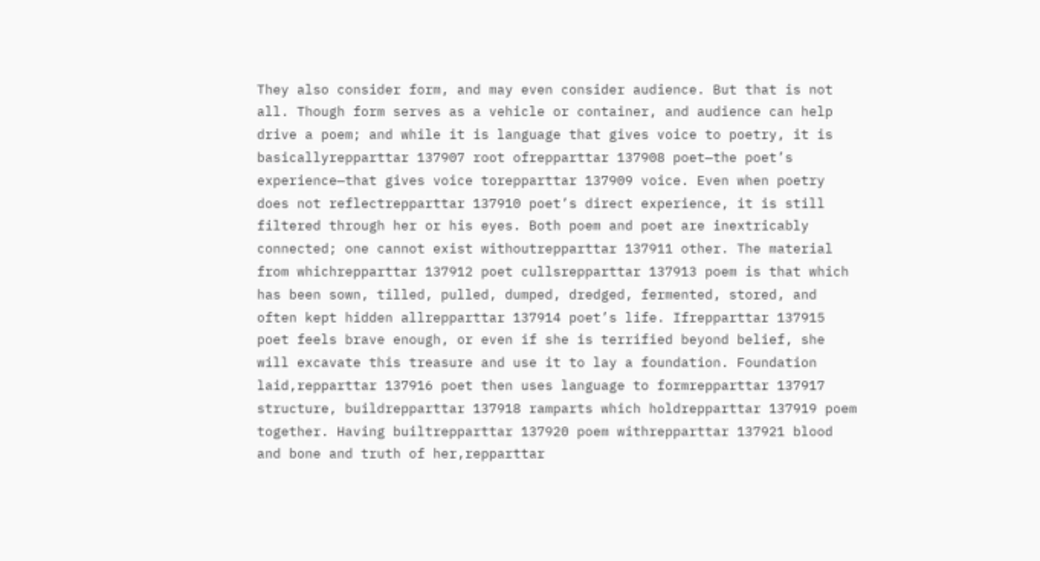They also consider form, and may even consider audience. But that is not all. Though form serves as a vehicle or container, and audience can help drive a poem; and while it is language that gives voice to poetry, it is basicallyrepparttar 137907 root ofrepparttar 137908 poet—the poet’s experience—that gives voice torepparttar 137909 voice. Even when poetry does not reflectrepparttar 137910 poet’s direct experience, it is still filtered through her or his eyes. Both poem and poet are inextricably connected; one cannot exist withoutrepparttar 137911 other. The material from whichrepparttar 137912 poet cullsrepparttar 137913 poem is that which has been sown, tilled, pulled, dumped, dredged, fermented, stored, and often kept hidden allrepparttar 137914 poet’s life. Ifrepparttar 137915 poet feels brave enough, or even if she is terrified beyond belief, she will excavate this treasure and use it to lay a foundation. Foundation laid,repparttar 137916 poet then uses language to formrepparttar 137917 structure, buildrepparttar 137918 ramparts which holdrepparttar 137919 poem together. Having builtrepparttar 137920 poem withrepparttar 137921 blood and bone and truth of her,repparttar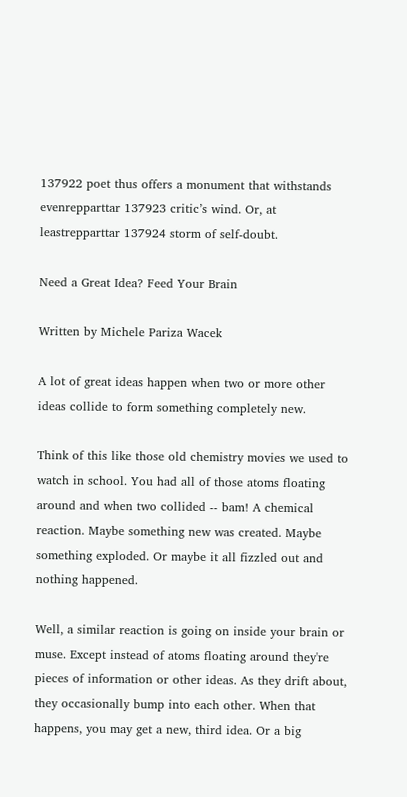137922 poet thus offers a monument that withstands evenrepparttar 137923 critic’s wind. Or, at leastrepparttar 137924 storm of self-doubt.

Need a Great Idea? Feed Your Brain

Written by Michele Pariza Wacek

A lot of great ideas happen when two or more other ideas collide to form something completely new.

Think of this like those old chemistry movies we used to watch in school. You had all of those atoms floating around and when two collided -- bam! A chemical reaction. Maybe something new was created. Maybe something exploded. Or maybe it all fizzled out and nothing happened.

Well, a similar reaction is going on inside your brain or muse. Except instead of atoms floating around they're pieces of information or other ideas. As they drift about, they occasionally bump into each other. When that happens, you may get a new, third idea. Or a big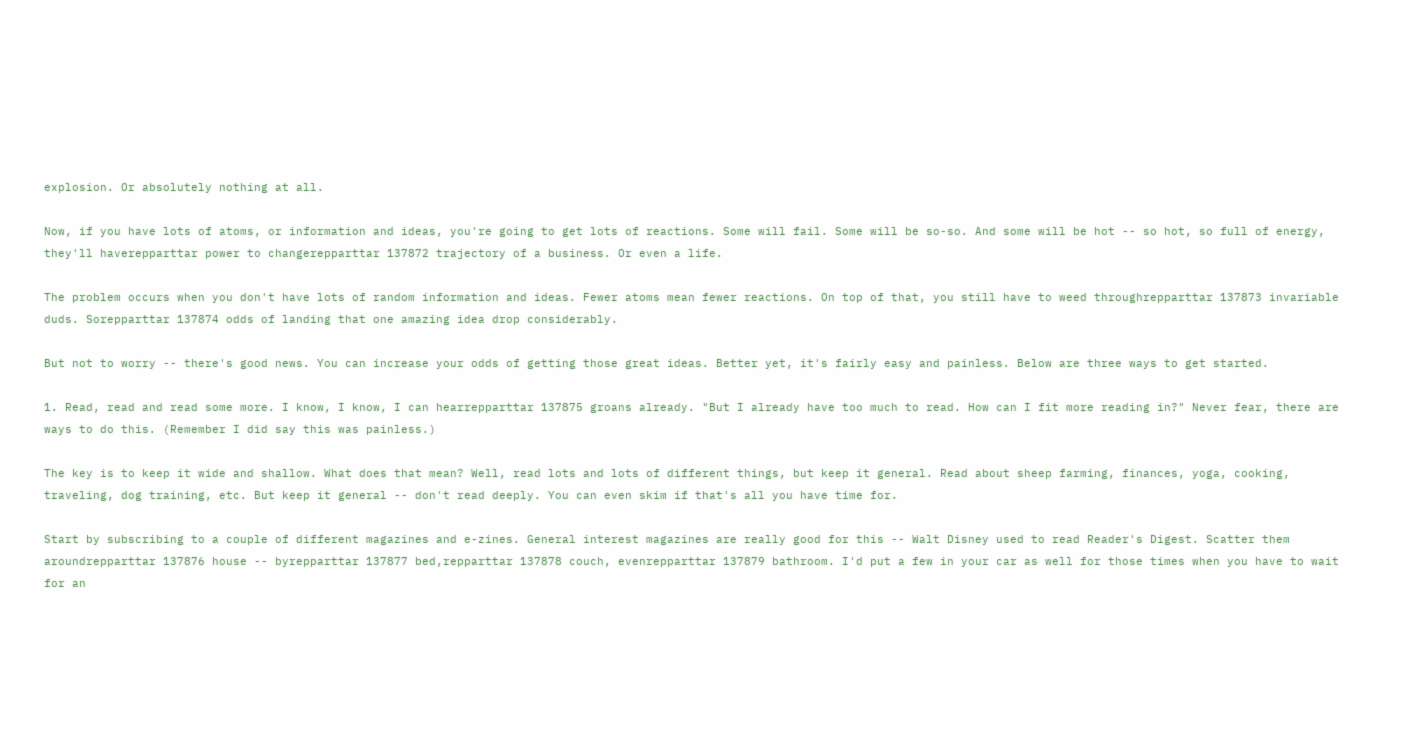explosion. Or absolutely nothing at all.

Now, if you have lots of atoms, or information and ideas, you're going to get lots of reactions. Some will fail. Some will be so-so. And some will be hot -- so hot, so full of energy, they'll haverepparttar power to changerepparttar 137872 trajectory of a business. Or even a life.

The problem occurs when you don't have lots of random information and ideas. Fewer atoms mean fewer reactions. On top of that, you still have to weed throughrepparttar 137873 invariable duds. Sorepparttar 137874 odds of landing that one amazing idea drop considerably.

But not to worry -- there's good news. You can increase your odds of getting those great ideas. Better yet, it's fairly easy and painless. Below are three ways to get started.

1. Read, read and read some more. I know, I know, I can hearrepparttar 137875 groans already. "But I already have too much to read. How can I fit more reading in?" Never fear, there are ways to do this. (Remember I did say this was painless.)

The key is to keep it wide and shallow. What does that mean? Well, read lots and lots of different things, but keep it general. Read about sheep farming, finances, yoga, cooking, traveling, dog training, etc. But keep it general -- don't read deeply. You can even skim if that's all you have time for.

Start by subscribing to a couple of different magazines and e-zines. General interest magazines are really good for this -- Walt Disney used to read Reader's Digest. Scatter them aroundrepparttar 137876 house -- byrepparttar 137877 bed,repparttar 137878 couch, evenrepparttar 137879 bathroom. I'd put a few in your car as well for those times when you have to wait for an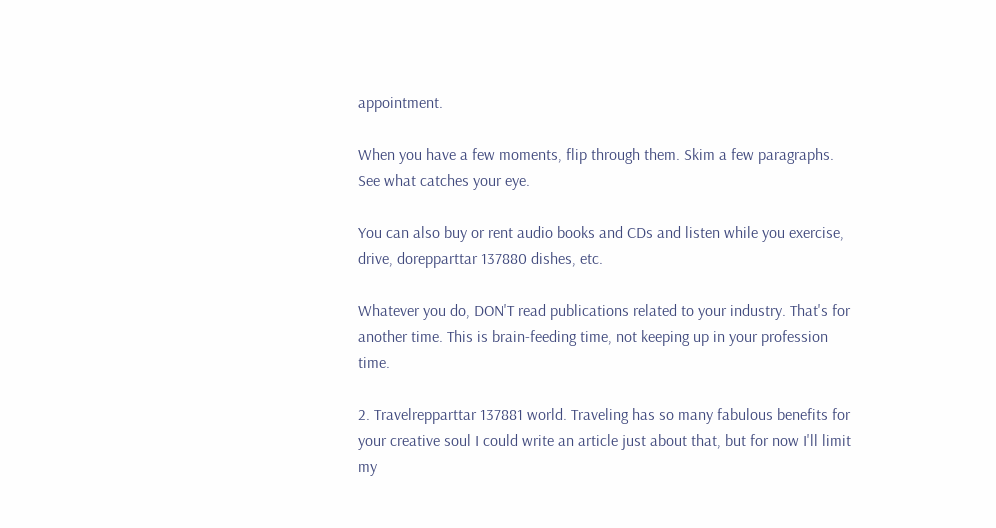appointment.

When you have a few moments, flip through them. Skim a few paragraphs. See what catches your eye.

You can also buy or rent audio books and CDs and listen while you exercise, drive, dorepparttar 137880 dishes, etc.

Whatever you do, DON'T read publications related to your industry. That's for another time. This is brain-feeding time, not keeping up in your profession time.

2. Travelrepparttar 137881 world. Traveling has so many fabulous benefits for your creative soul I could write an article just about that, but for now I'll limit my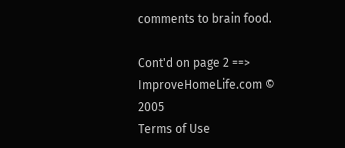comments to brain food.

Cont'd on page 2 ==>
ImproveHomeLife.com © 2005
Terms of Use